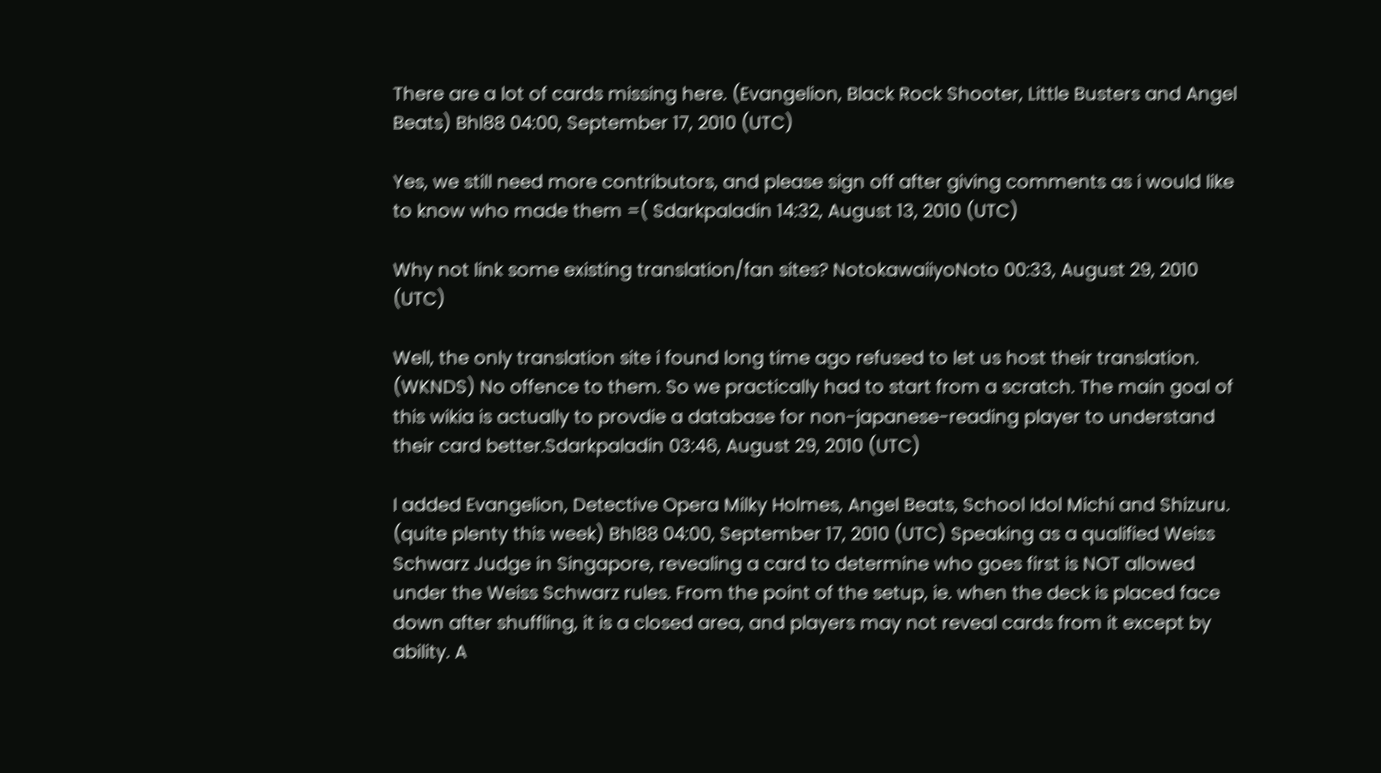There are a lot of cards missing here. (Evangelion, Black Rock Shooter, Little Busters and Angel Beats) Bhl88 04:00, September 17, 2010 (UTC)

Yes, we still need more contributors, and please sign off after giving comments as i would like to know who made them =( Sdarkpaladin 14:32, August 13, 2010 (UTC)

Why not link some existing translation/fan sites? NotokawaiiyoNoto 00:33, August 29, 2010 (UTC)

Well, the only translation site i found long time ago refused to let us host their translation. (WKNDS) No offence to them. So we practically had to start from a scratch. The main goal of this wikia is actually to provdie a database for non-japanese-reading player to understand their card better.Sdarkpaladin 03:46, August 29, 2010 (UTC)

I added Evangelion, Detective Opera Milky Holmes, Angel Beats, School Idol Michi and Shizuru. (quite plenty this week) Bhl88 04:00, September 17, 2010 (UTC) Speaking as a qualified Weiss Schwarz Judge in Singapore, revealing a card to determine who goes first is NOT allowed under the Weiss Schwarz rules. From the point of the setup, ie. when the deck is placed face down after shuffling, it is a closed area, and players may not reveal cards from it except by ability. A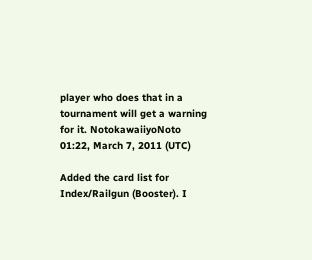player who does that in a tournament will get a warning for it. NotokawaiiyoNoto 01:22, March 7, 2011 (UTC)

Added the card list for Index/Railgun (Booster). I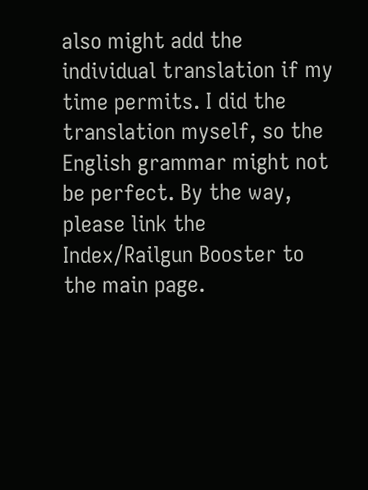also might add the individual translation if my time permits. I did the translation myself, so the English grammar might not be perfect. By the way, please link the Index/Railgun Booster to the main page.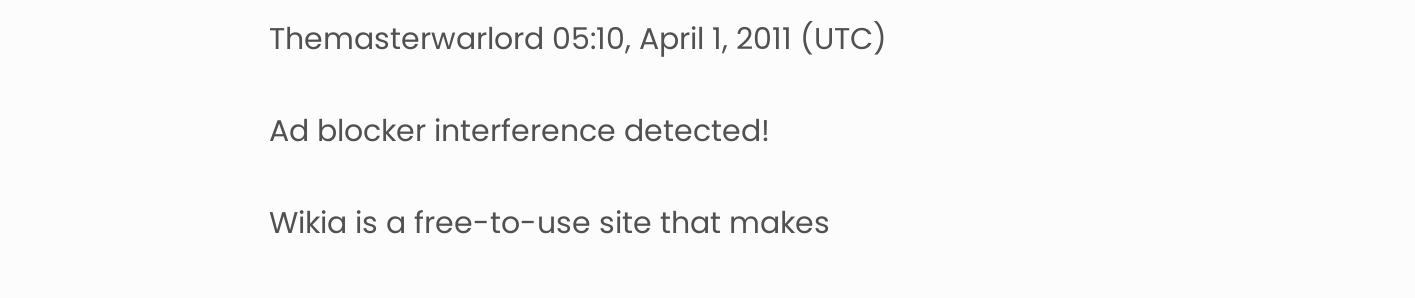Themasterwarlord 05:10, April 1, 2011 (UTC)

Ad blocker interference detected!

Wikia is a free-to-use site that makes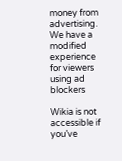money from advertising. We have a modified experience for viewers using ad blockers

Wikia is not accessible if you’ve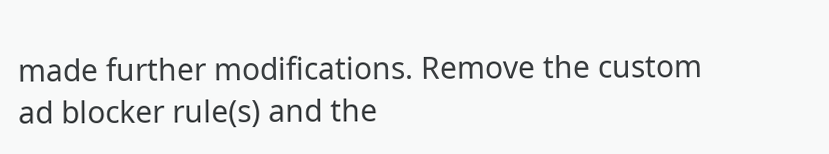made further modifications. Remove the custom ad blocker rule(s) and the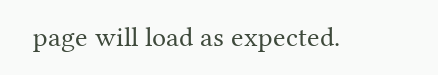page will load as expected.